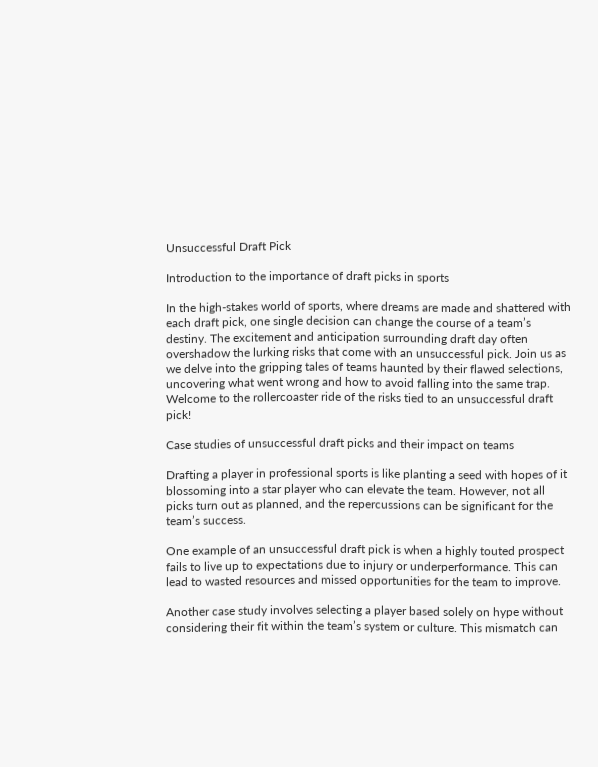Unsuccessful Draft Pick

Introduction to the importance of draft picks in sports

In the high-stakes world of sports, where dreams are made and shattered with each draft pick, one single decision can change the course of a team’s destiny. The excitement and anticipation surrounding draft day often overshadow the lurking risks that come with an unsuccessful pick. Join us as we delve into the gripping tales of teams haunted by their flawed selections, uncovering what went wrong and how to avoid falling into the same trap. Welcome to the rollercoaster ride of the risks tied to an unsuccessful draft pick!

Case studies of unsuccessful draft picks and their impact on teams

Drafting a player in professional sports is like planting a seed with hopes of it blossoming into a star player who can elevate the team. However, not all picks turn out as planned, and the repercussions can be significant for the team’s success.

One example of an unsuccessful draft pick is when a highly touted prospect fails to live up to expectations due to injury or underperformance. This can lead to wasted resources and missed opportunities for the team to improve.

Another case study involves selecting a player based solely on hype without considering their fit within the team’s system or culture. This mismatch can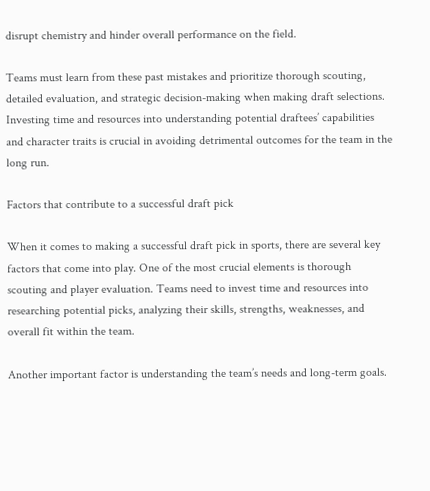disrupt chemistry and hinder overall performance on the field.

Teams must learn from these past mistakes and prioritize thorough scouting, detailed evaluation, and strategic decision-making when making draft selections. Investing time and resources into understanding potential draftees’ capabilities and character traits is crucial in avoiding detrimental outcomes for the team in the long run.

Factors that contribute to a successful draft pick

When it comes to making a successful draft pick in sports, there are several key factors that come into play. One of the most crucial elements is thorough scouting and player evaluation. Teams need to invest time and resources into researching potential picks, analyzing their skills, strengths, weaknesses, and overall fit within the team.

Another important factor is understanding the team’s needs and long-term goals.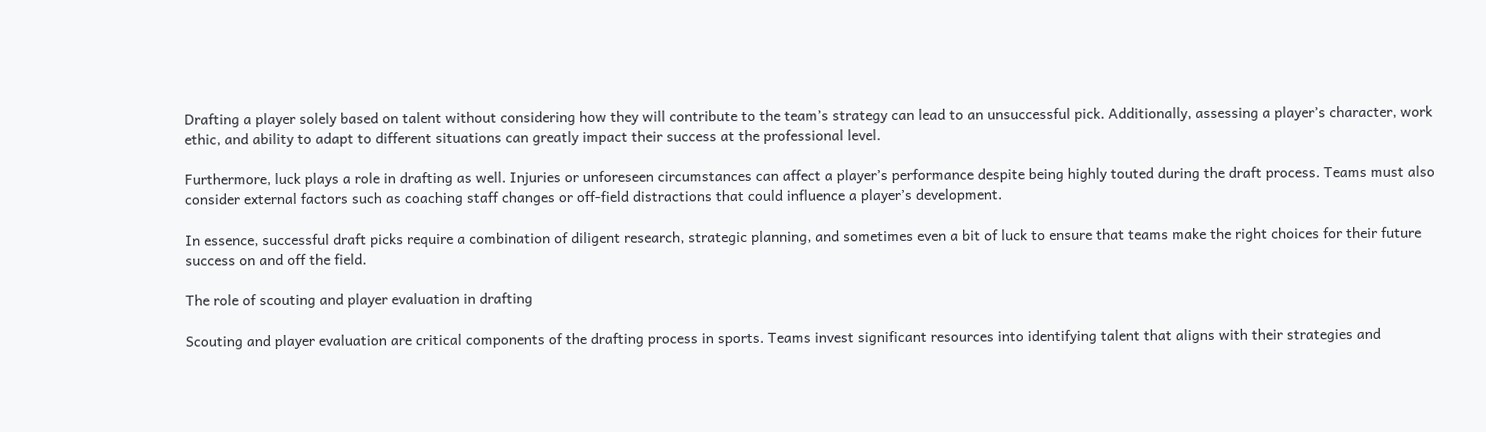Drafting a player solely based on talent without considering how they will contribute to the team’s strategy can lead to an unsuccessful pick. Additionally, assessing a player’s character, work ethic, and ability to adapt to different situations can greatly impact their success at the professional level.

Furthermore, luck plays a role in drafting as well. Injuries or unforeseen circumstances can affect a player’s performance despite being highly touted during the draft process. Teams must also consider external factors such as coaching staff changes or off-field distractions that could influence a player’s development.

In essence, successful draft picks require a combination of diligent research, strategic planning, and sometimes even a bit of luck to ensure that teams make the right choices for their future success on and off the field.

The role of scouting and player evaluation in drafting

Scouting and player evaluation are critical components of the drafting process in sports. Teams invest significant resources into identifying talent that aligns with their strategies and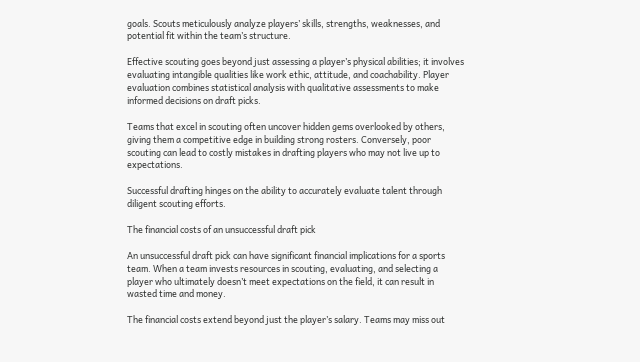goals. Scouts meticulously analyze players’ skills, strengths, weaknesses, and potential fit within the team’s structure.

Effective scouting goes beyond just assessing a player’s physical abilities; it involves evaluating intangible qualities like work ethic, attitude, and coachability. Player evaluation combines statistical analysis with qualitative assessments to make informed decisions on draft picks.

Teams that excel in scouting often uncover hidden gems overlooked by others, giving them a competitive edge in building strong rosters. Conversely, poor scouting can lead to costly mistakes in drafting players who may not live up to expectations.

Successful drafting hinges on the ability to accurately evaluate talent through diligent scouting efforts.

The financial costs of an unsuccessful draft pick

An unsuccessful draft pick can have significant financial implications for a sports team. When a team invests resources in scouting, evaluating, and selecting a player who ultimately doesn’t meet expectations on the field, it can result in wasted time and money.

The financial costs extend beyond just the player’s salary. Teams may miss out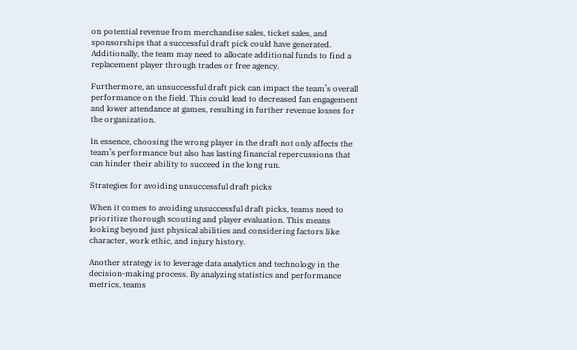on potential revenue from merchandise sales, ticket sales, and sponsorships that a successful draft pick could have generated. Additionally, the team may need to allocate additional funds to find a replacement player through trades or free agency.

Furthermore, an unsuccessful draft pick can impact the team’s overall performance on the field. This could lead to decreased fan engagement and lower attendance at games, resulting in further revenue losses for the organization.

In essence, choosing the wrong player in the draft not only affects the team’s performance but also has lasting financial repercussions that can hinder their ability to succeed in the long run.

Strategies for avoiding unsuccessful draft picks

When it comes to avoiding unsuccessful draft picks, teams need to prioritize thorough scouting and player evaluation. This means looking beyond just physical abilities and considering factors like character, work ethic, and injury history.

Another strategy is to leverage data analytics and technology in the decision-making process. By analyzing statistics and performance metrics, teams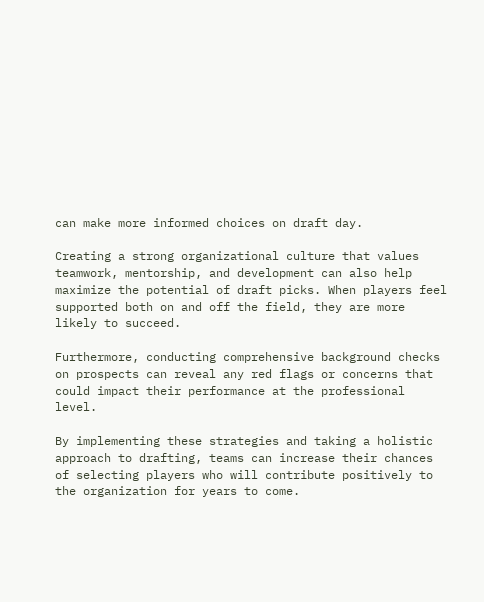can make more informed choices on draft day.

Creating a strong organizational culture that values teamwork, mentorship, and development can also help maximize the potential of draft picks. When players feel supported both on and off the field, they are more likely to succeed.

Furthermore, conducting comprehensive background checks on prospects can reveal any red flags or concerns that could impact their performance at the professional level.

By implementing these strategies and taking a holistic approach to drafting, teams can increase their chances of selecting players who will contribute positively to the organization for years to come.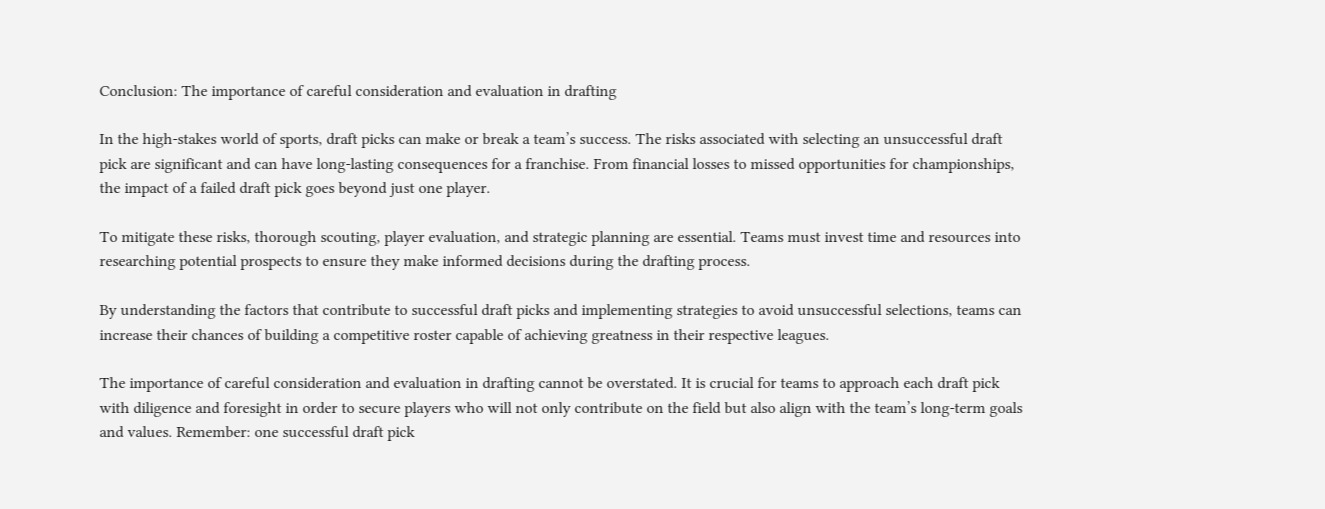Conclusion: The importance of careful consideration and evaluation in drafting

In the high-stakes world of sports, draft picks can make or break a team’s success. The risks associated with selecting an unsuccessful draft pick are significant and can have long-lasting consequences for a franchise. From financial losses to missed opportunities for championships, the impact of a failed draft pick goes beyond just one player.

To mitigate these risks, thorough scouting, player evaluation, and strategic planning are essential. Teams must invest time and resources into researching potential prospects to ensure they make informed decisions during the drafting process.

By understanding the factors that contribute to successful draft picks and implementing strategies to avoid unsuccessful selections, teams can increase their chances of building a competitive roster capable of achieving greatness in their respective leagues.

The importance of careful consideration and evaluation in drafting cannot be overstated. It is crucial for teams to approach each draft pick with diligence and foresight in order to secure players who will not only contribute on the field but also align with the team’s long-term goals and values. Remember: one successful draft pick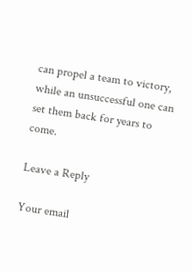can propel a team to victory, while an unsuccessful one can set them back for years to come.

Leave a Reply

Your email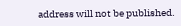address will not be published.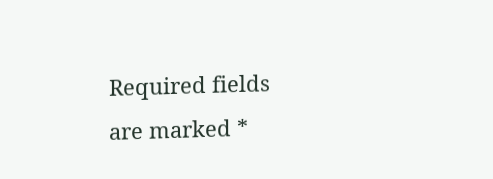Required fields are marked *